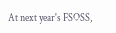At next year's FSOSS,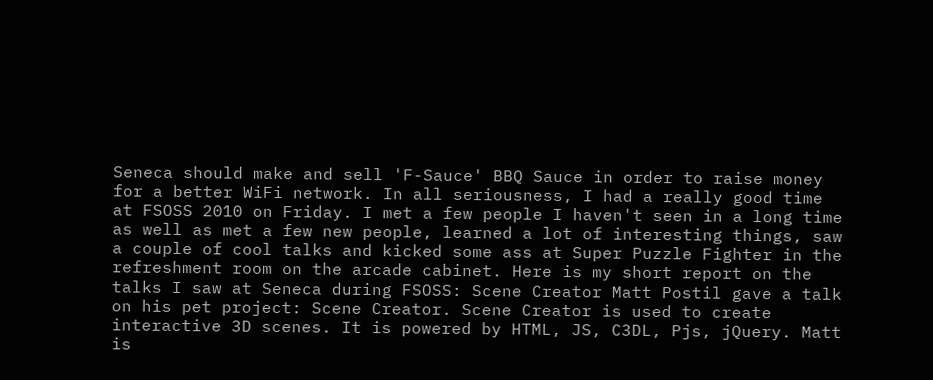Seneca should make and sell 'F-Sauce' BBQ Sauce in order to raise money for a better WiFi network. In all seriousness, I had a really good time at FSOSS 2010 on Friday. I met a few people I haven't seen in a long time as well as met a few new people, learned a lot of interesting things, saw a couple of cool talks and kicked some ass at Super Puzzle Fighter in the refreshment room on the arcade cabinet. Here is my short report on the talks I saw at Seneca during FSOSS: Scene Creator Matt Postil gave a talk on his pet project: Scene Creator. Scene Creator is used to create interactive 3D scenes. It is powered by HTML, JS, C3DL, Pjs, jQuery. Matt is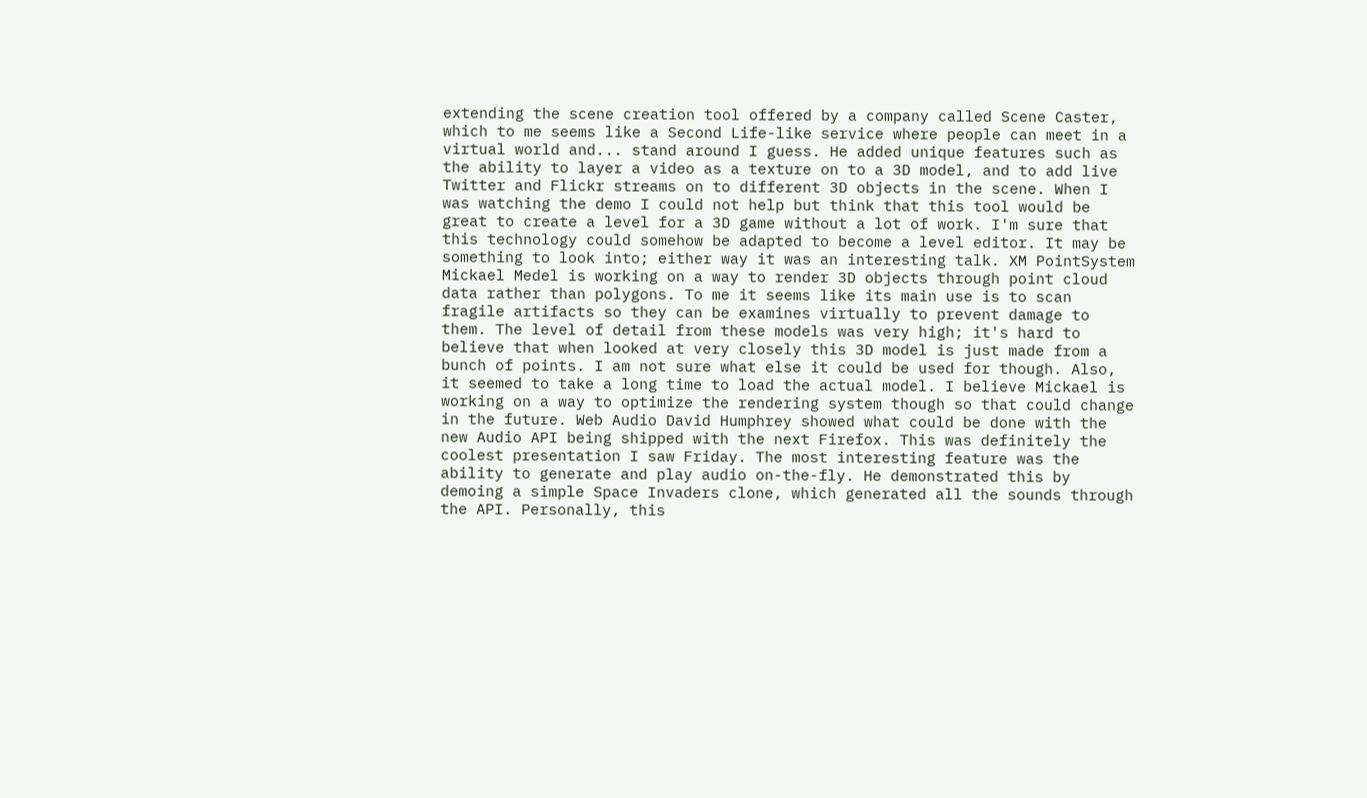extending the scene creation tool offered by a company called Scene Caster, which to me seems like a Second Life-like service where people can meet in a virtual world and... stand around I guess. He added unique features such as the ability to layer a video as a texture on to a 3D model, and to add live Twitter and Flickr streams on to different 3D objects in the scene. When I was watching the demo I could not help but think that this tool would be great to create a level for a 3D game without a lot of work. I'm sure that this technology could somehow be adapted to become a level editor. It may be something to look into; either way it was an interesting talk. XM PointSystem Mickael Medel is working on a way to render 3D objects through point cloud data rather than polygons. To me it seems like its main use is to scan fragile artifacts so they can be examines virtually to prevent damage to them. The level of detail from these models was very high; it's hard to believe that when looked at very closely this 3D model is just made from a bunch of points. I am not sure what else it could be used for though. Also, it seemed to take a long time to load the actual model. I believe Mickael is working on a way to optimize the rendering system though so that could change in the future. Web Audio David Humphrey showed what could be done with the new Audio API being shipped with the next Firefox. This was definitely the coolest presentation I saw Friday. The most interesting feature was the ability to generate and play audio on-the-fly. He demonstrated this by demoing a simple Space Invaders clone, which generated all the sounds through the API. Personally, this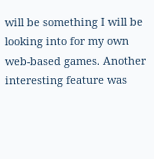will be something I will be looking into for my own web-based games. Another interesting feature was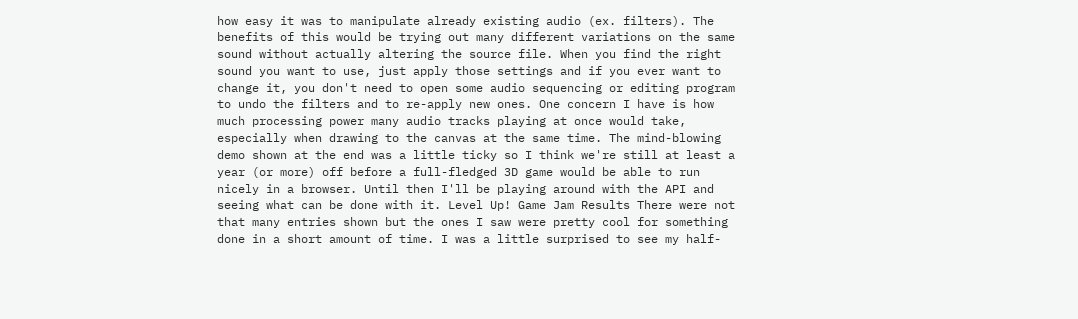how easy it was to manipulate already existing audio (ex. filters). The benefits of this would be trying out many different variations on the same sound without actually altering the source file. When you find the right sound you want to use, just apply those settings and if you ever want to change it, you don't need to open some audio sequencing or editing program to undo the filters and to re-apply new ones. One concern I have is how much processing power many audio tracks playing at once would take, especially when drawing to the canvas at the same time. The mind-blowing demo shown at the end was a little ticky so I think we're still at least a year (or more) off before a full-fledged 3D game would be able to run nicely in a browser. Until then I'll be playing around with the API and seeing what can be done with it. Level Up! Game Jam Results There were not that many entries shown but the ones I saw were pretty cool for something done in a short amount of time. I was a little surprised to see my half-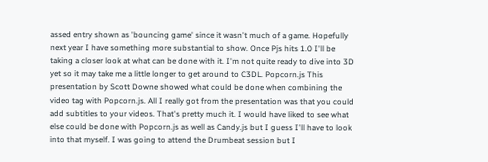assed entry shown as 'bouncing game' since it wasn't much of a game. Hopefully next year I have something more substantial to show. Once Pjs hits 1.0 I'll be taking a closer look at what can be done with it. I'm not quite ready to dive into 3D yet so it may take me a little longer to get around to C3DL. Popcorn.js This presentation by Scott Downe showed what could be done when combining the video tag with Popcorn.js. All I really got from the presentation was that you could add subtitles to your videos. That's pretty much it. I would have liked to see what else could be done with Popcorn.js as well as Candy.js but I guess I'll have to look into that myself. I was going to attend the Drumbeat session but I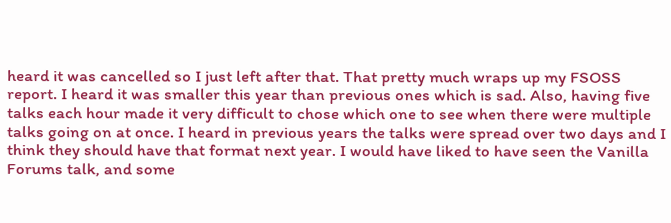heard it was cancelled so I just left after that. That pretty much wraps up my FSOSS report. I heard it was smaller this year than previous ones which is sad. Also, having five talks each hour made it very difficult to chose which one to see when there were multiple talks going on at once. I heard in previous years the talks were spread over two days and I think they should have that format next year. I would have liked to have seen the Vanilla Forums talk, and some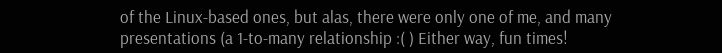of the Linux-based ones, but alas, there were only one of me, and many presentations (a 1-to-many relationship :( ) Either way, fun times!